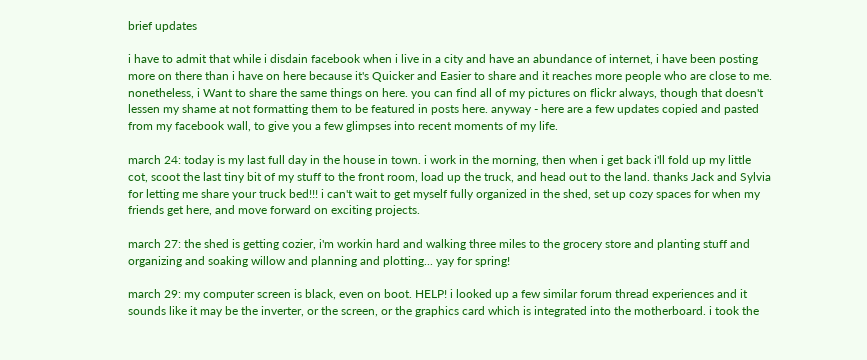brief updates

i have to admit that while i disdain facebook when i live in a city and have an abundance of internet, i have been posting more on there than i have on here because it's Quicker and Easier to share and it reaches more people who are close to me. nonetheless, i Want to share the same things on here. you can find all of my pictures on flickr always, though that doesn't lessen my shame at not formatting them to be featured in posts here. anyway - here are a few updates copied and pasted from my facebook wall, to give you a few glimpses into recent moments of my life.

march 24: today is my last full day in the house in town. i work in the morning, then when i get back i'll fold up my little cot, scoot the last tiny bit of my stuff to the front room, load up the truck, and head out to the land. thanks Jack and Sylvia for letting me share your truck bed!!! i can't wait to get myself fully organized in the shed, set up cozy spaces for when my friends get here, and move forward on exciting projects.

march 27: the shed is getting cozier, i'm workin hard and walking three miles to the grocery store and planting stuff and organizing and soaking willow and planning and plotting... yay for spring!

march 29: my computer screen is black, even on boot. HELP! i looked up a few similar forum thread experiences and it sounds like it may be the inverter, or the screen, or the graphics card which is integrated into the motherboard. i took the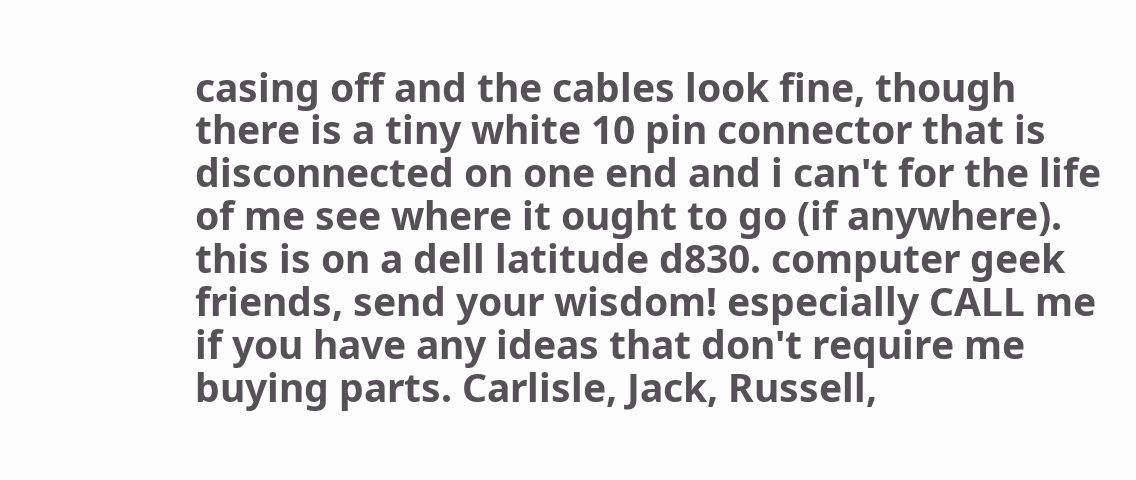casing off and the cables look fine, though there is a tiny white 10 pin connector that is disconnected on one end and i can't for the life of me see where it ought to go (if anywhere). this is on a dell latitude d830. computer geek friends, send your wisdom! especially CALL me if you have any ideas that don't require me buying parts. Carlisle, Jack, Russell,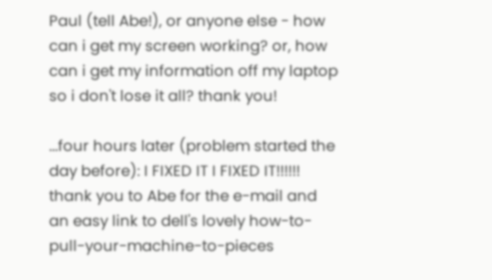Paul (tell Abe!), or anyone else - how can i get my screen working? or, how can i get my information off my laptop so i don't lose it all? thank you!

...four hours later (problem started the day before): I FIXED IT I FIXED IT!!!!!! thank you to Abe for the e-mail and an easy link to dell's lovely how-to-pull-your-machine-to-pieces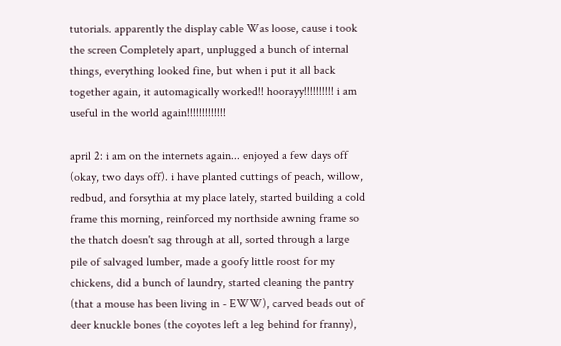tutorials. apparently the display cable Was loose, cause i took the screen Completely apart, unplugged a bunch of internal things, everything looked fine, but when i put it all back together again, it automagically worked!! hoorayy!!!!!!!!!! i am useful in the world again!!!!!!!!!!!!!

april 2: i am on the internets again... enjoyed a few days off (okay, two days off). i have planted cuttings of peach, willow, redbud, and forsythia at my place lately, started building a cold frame this morning, reinforced my northside awning frame so the thatch doesn't sag through at all, sorted through a large pile of salvaged lumber, made a goofy little roost for my chickens, did a bunch of laundry, started cleaning the pantry (that a mouse has been living in - EWW), carved beads out of deer knuckle bones (the coyotes left a leg behind for franny),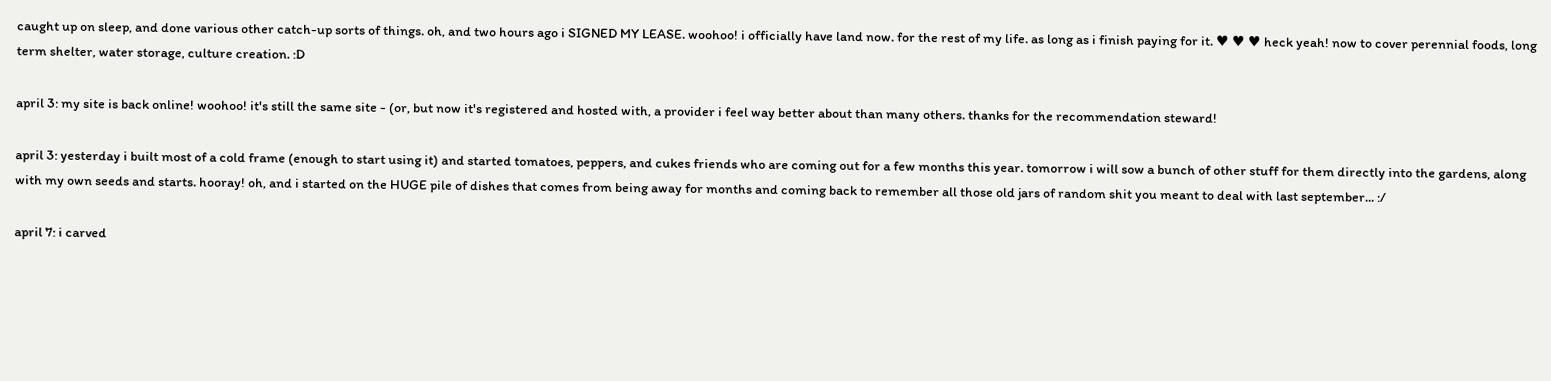caught up on sleep, and done various other catch-up sorts of things. oh, and two hours ago i SIGNED MY LEASE. woohoo! i officially have land now. for the rest of my life. as long as i finish paying for it. ♥ ♥ ♥ heck yeah! now to cover perennial foods, long term shelter, water storage, culture creation. :D

april 3: my site is back online! woohoo! it's still the same site - (or, but now it's registered and hosted with, a provider i feel way better about than many others. thanks for the recommendation steward!

april 3: yesterday i built most of a cold frame (enough to start using it) and started tomatoes, peppers, and cukes friends who are coming out for a few months this year. tomorrow i will sow a bunch of other stuff for them directly into the gardens, along with my own seeds and starts. hooray! oh, and i started on the HUGE pile of dishes that comes from being away for months and coming back to remember all those old jars of random shit you meant to deal with last september... :/

april 7: i carved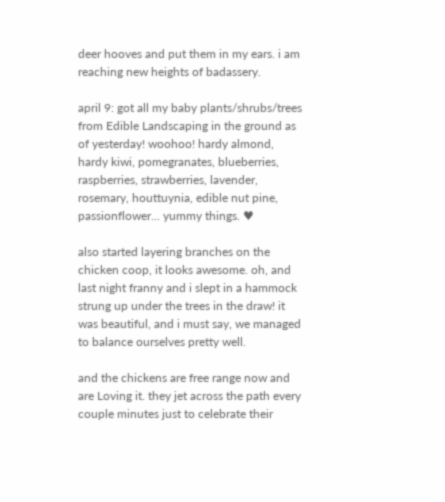deer hooves and put them in my ears. i am reaching new heights of badassery.

april 9: got all my baby plants/shrubs/trees from Edible Landscaping in the ground as of yesterday! woohoo! hardy almond, hardy kiwi, pomegranates, blueberries, raspberries, strawberries, lavender, rosemary, houttuynia, edible nut pine, passionflower... yummy things. ♥

also started layering branches on the chicken coop, it looks awesome. oh, and last night franny and i slept in a hammock strung up under the trees in the draw! it was beautiful, and i must say, we managed to balance ourselves pretty well.

and the chickens are free range now and are Loving it. they jet across the path every couple minutes just to celebrate their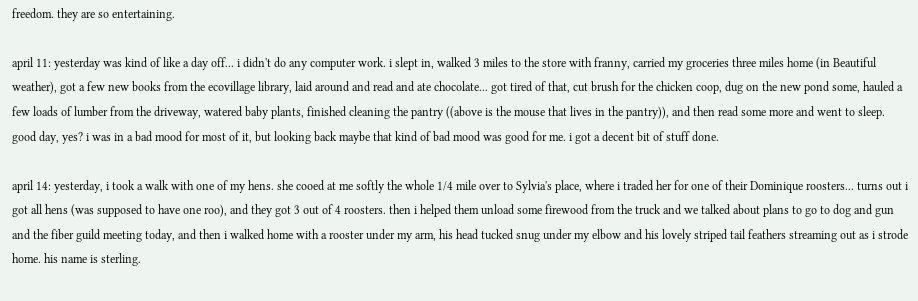freedom. they are so entertaining.

april 11: yesterday was kind of like a day off... i didn't do any computer work. i slept in, walked 3 miles to the store with franny, carried my groceries three miles home (in Beautiful weather), got a few new books from the ecovillage library, laid around and read and ate chocolate... got tired of that, cut brush for the chicken coop, dug on the new pond some, hauled a few loads of lumber from the driveway, watered baby plants, finished cleaning the pantry ((above is the mouse that lives in the pantry)), and then read some more and went to sleep. good day, yes? i was in a bad mood for most of it, but looking back maybe that kind of bad mood was good for me. i got a decent bit of stuff done.

april 14: yesterday, i took a walk with one of my hens. she cooed at me softly the whole 1/4 mile over to Sylvia's place, where i traded her for one of their Dominique roosters... turns out i got all hens (was supposed to have one roo), and they got 3 out of 4 roosters. then i helped them unload some firewood from the truck and we talked about plans to go to dog and gun and the fiber guild meeting today, and then i walked home with a rooster under my arm, his head tucked snug under my elbow and his lovely striped tail feathers streaming out as i strode home. his name is sterling.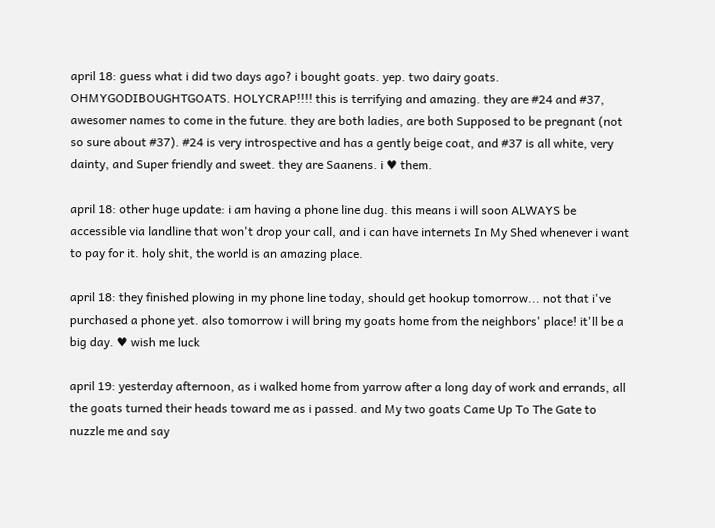april 18: guess what i did two days ago? i bought goats. yep. two dairy goats. OHMYGODIBOUGHTGOATS. HOLYCRAP!!!! this is terrifying and amazing. they are #24 and #37, awesomer names to come in the future. they are both ladies, are both Supposed to be pregnant (not so sure about #37). #24 is very introspective and has a gently beige coat, and #37 is all white, very dainty, and Super friendly and sweet. they are Saanens. i ♥ them.

april 18: other huge update: i am having a phone line dug. this means i will soon ALWAYS be accessible via landline that won't drop your call, and i can have internets In My Shed whenever i want to pay for it. holy shit, the world is an amazing place.

april 18: they finished plowing in my phone line today, should get hookup tomorrow... not that i've purchased a phone yet. also tomorrow i will bring my goats home from the neighbors' place! it'll be a big day. ♥ wish me luck

april 19: yesterday afternoon, as i walked home from yarrow after a long day of work and errands, all the goats turned their heads toward me as i passed. and My two goats Came Up To The Gate to nuzzle me and say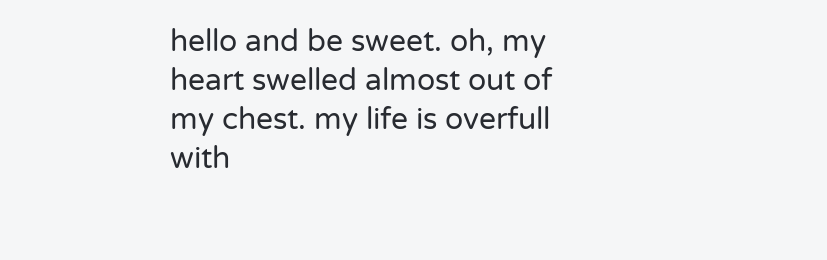hello and be sweet. oh, my heart swelled almost out of my chest. my life is overfull with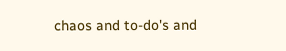chaos and to-do's and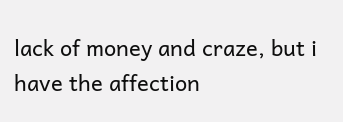lack of money and craze, but i have the affection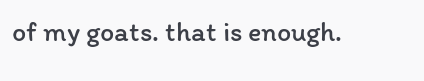of my goats. that is enough.